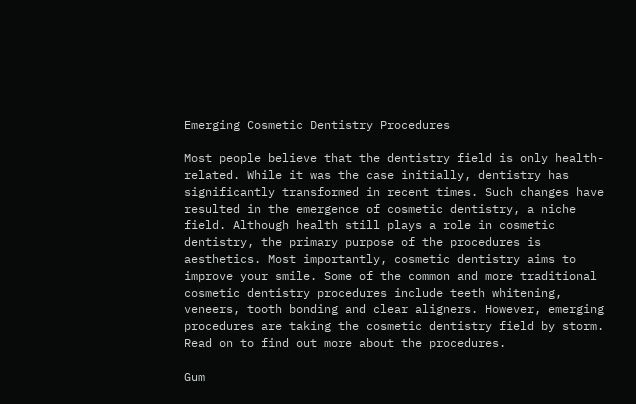Emerging Cosmetic Dentistry Procedures

Most people believe that the dentistry field is only health-related. While it was the case initially, dentistry has significantly transformed in recent times. Such changes have resulted in the emergence of cosmetic dentistry, a niche field. Although health still plays a role in cosmetic dentistry, the primary purpose of the procedures is aesthetics. Most importantly, cosmetic dentistry aims to improve your smile. Some of the common and more traditional cosmetic dentistry procedures include teeth whitening, veneers, tooth bonding and clear aligners. However, emerging procedures are taking the cosmetic dentistry field by storm. Read on to find out more about the procedures.

Gum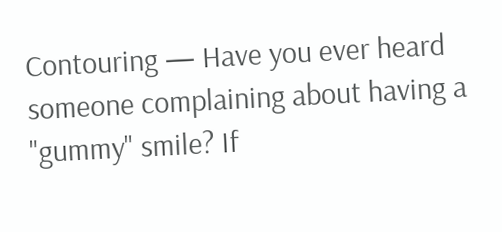Contouring — Have you ever heard someone complaining about having a "gummy" smile? If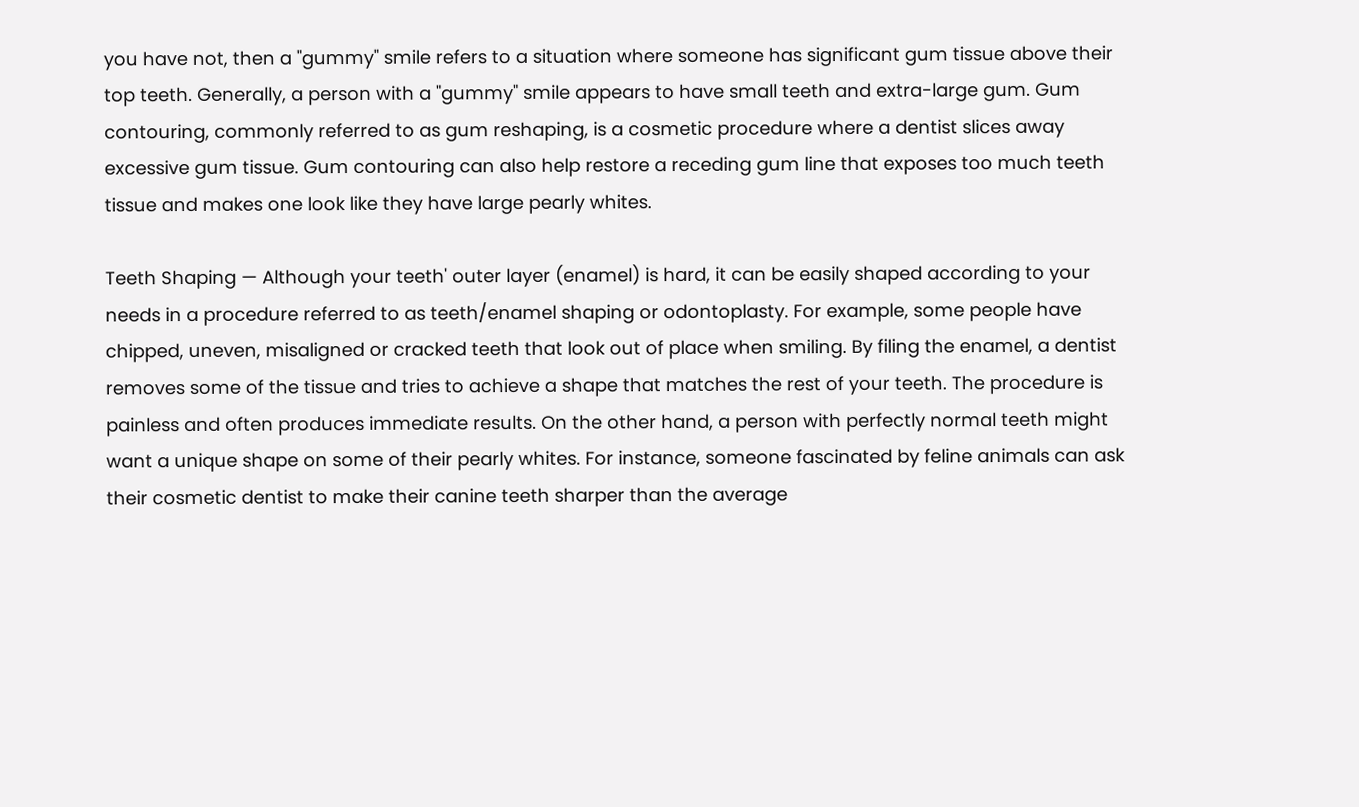you have not, then a "gummy" smile refers to a situation where someone has significant gum tissue above their top teeth. Generally, a person with a "gummy" smile appears to have small teeth and extra-large gum. Gum contouring, commonly referred to as gum reshaping, is a cosmetic procedure where a dentist slices away excessive gum tissue. Gum contouring can also help restore a receding gum line that exposes too much teeth tissue and makes one look like they have large pearly whites.

Teeth Shaping — Although your teeth' outer layer (enamel) is hard, it can be easily shaped according to your needs in a procedure referred to as teeth/enamel shaping or odontoplasty. For example, some people have chipped, uneven, misaligned or cracked teeth that look out of place when smiling. By filing the enamel, a dentist removes some of the tissue and tries to achieve a shape that matches the rest of your teeth. The procedure is painless and often produces immediate results. On the other hand, a person with perfectly normal teeth might want a unique shape on some of their pearly whites. For instance, someone fascinated by feline animals can ask their cosmetic dentist to make their canine teeth sharper than the average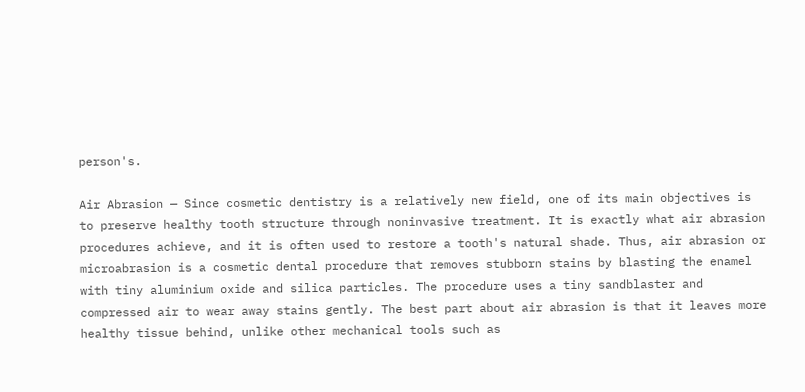person's.

Air Abrasion — Since cosmetic dentistry is a relatively new field, one of its main objectives is to preserve healthy tooth structure through noninvasive treatment. It is exactly what air abrasion procedures achieve, and it is often used to restore a tooth's natural shade. Thus, air abrasion or microabrasion is a cosmetic dental procedure that removes stubborn stains by blasting the enamel with tiny aluminium oxide and silica particles. The procedure uses a tiny sandblaster and compressed air to wear away stains gently. The best part about air abrasion is that it leaves more healthy tissue behind, unlike other mechanical tools such as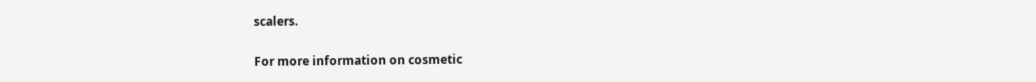scalers.

For more information on cosmetic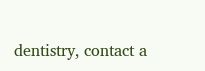dentistry, contact a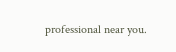professional near you.